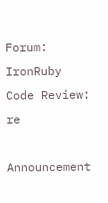Forum: IronRuby Code Review: re

Announcement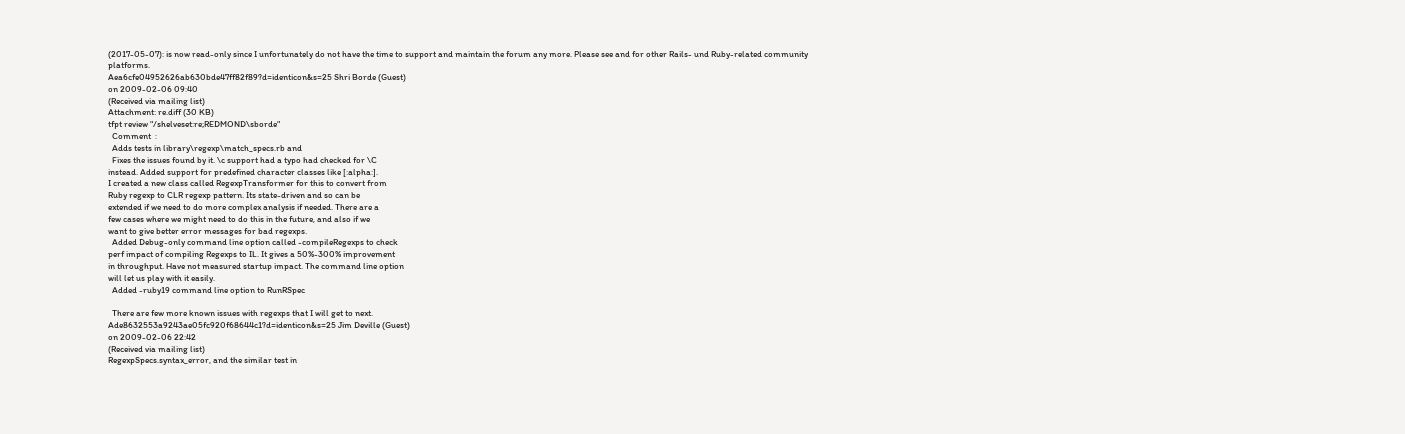(2017-05-07): is now read-only since I unfortunately do not have the time to support and maintain the forum any more. Please see and for other Rails- und Ruby-related community platforms.
Aea6cfe04952626ab630bde47ff82f89?d=identicon&s=25 Shri Borde (Guest)
on 2009-02-06 09:40
(Received via mailing list)
Attachment: re.diff (30 KB)
tfpt review "/shelveset:re;REDMOND\sborde"
  Comment  :
  Adds tests in library\regexp\match_specs.rb and
  Fixes the issues found by it. \c support had a typo had checked for \C
instead. Added support for predefined character classes like [:alpha:].
I created a new class called RegexpTransformer for this to convert from
Ruby regexp to CLR regexp pattern. Its state-driven and so can be
extended if we need to do more complex analysis if needed. There are a
few cases where we might need to do this in the future, and also if we
want to give better error messages for bad regexps.
  Added Debug-only command line option called -compileRegexps to check
perf impact of compiling Regexps to IL. It gives a 50%-300% improvement
in throughput. Have not measured startup impact. The command line option
will let us play with it easily.
  Added -ruby19 command line option to RunRSpec

  There are few more known issues with regexps that I will get to next.
Ade8632553a9243ae05fc920f68644c1?d=identicon&s=25 Jim Deville (Guest)
on 2009-02-06 22:42
(Received via mailing list)
RegexpSpecs.syntax_error, and the similar test in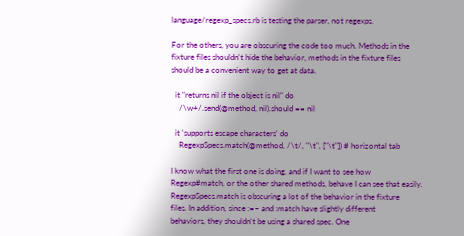language/regexp_specs.rb is testing the parser, not regexps.

For the others, you are obscuring the code too much. Methods in the
fixture files shouldn't hide the behavior, methods in the fixture files
should be a convenient way to get at data.

  it "returns nil if the object is nil" do
    /\w+/.send(@method, nil).should == nil

  it 'supports escape characters' do
    RegexpSpecs.match(@method, /\t/, "\t", ["\t"]) # horizontal tab

I know what the first one is doing, and if I want to see how
Regexp#match, or the other shared methods, behave I can see that easily.
RegexpSpecs.match is obscuring a lot of the behavior in the fixture
files. In addition, since :=~ and :match have slightly different
behaviors, they shouldn't be using a shared spec. One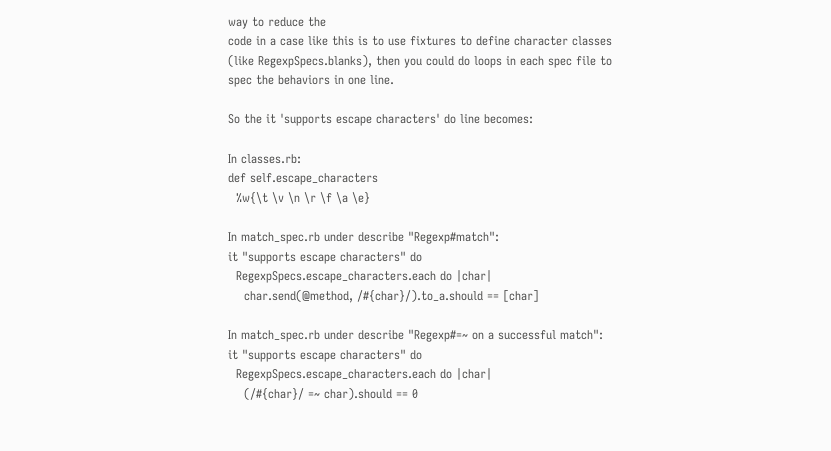way to reduce the
code in a case like this is to use fixtures to define character classes
(like RegexpSpecs.blanks), then you could do loops in each spec file to
spec the behaviors in one line.

So the it 'supports escape characters' do line becomes:

In classes.rb:
def self.escape_characters
  %w{\t \v \n \r \f \a \e}

In match_spec.rb under describe "Regexp#match":
it "supports escape characters" do
  RegexpSpecs.escape_characters.each do |char|
    char.send(@method, /#{char}/).to_a.should == [char]

In match_spec.rb under describe "Regexp#=~ on a successful match":
it "supports escape characters" do
  RegexpSpecs.escape_characters.each do |char|
    (/#{char}/ =~ char).should == 0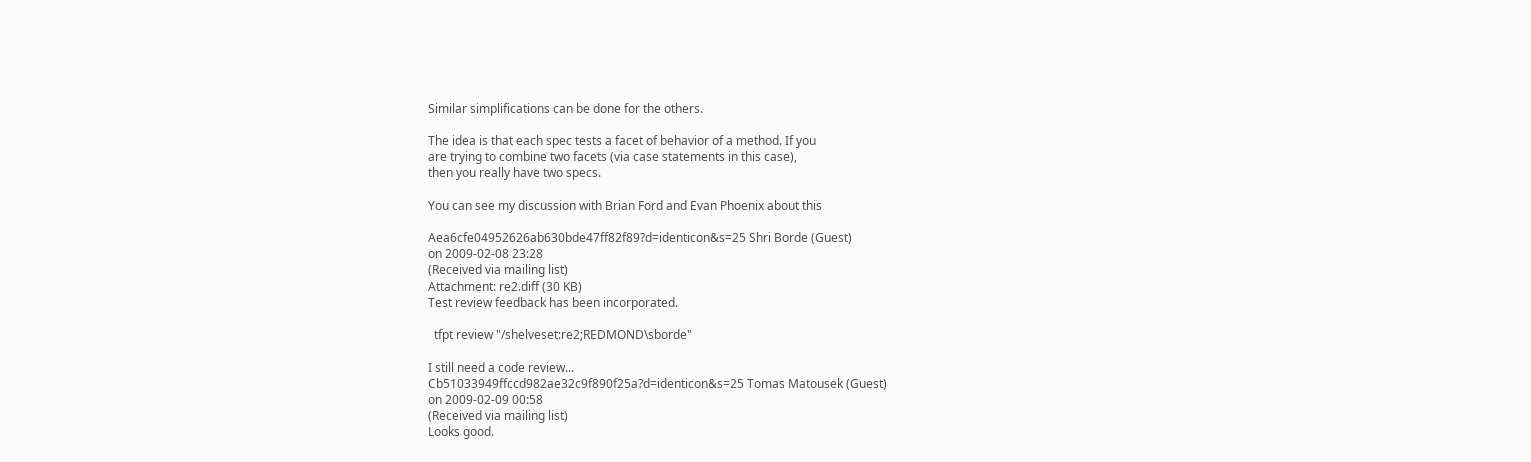Similar simplifications can be done for the others.

The idea is that each spec tests a facet of behavior of a method. If you
are trying to combine two facets (via case statements in this case),
then you really have two specs.

You can see my discussion with Brian Ford and Evan Phoenix about this

Aea6cfe04952626ab630bde47ff82f89?d=identicon&s=25 Shri Borde (Guest)
on 2009-02-08 23:28
(Received via mailing list)
Attachment: re2.diff (30 KB)
Test review feedback has been incorporated.

  tfpt review "/shelveset:re2;REDMOND\sborde"

I still need a code review...
Cb51033949ffccd982ae32c9f890f25a?d=identicon&s=25 Tomas Matousek (Guest)
on 2009-02-09 00:58
(Received via mailing list)
Looks good.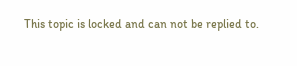This topic is locked and can not be replied to.